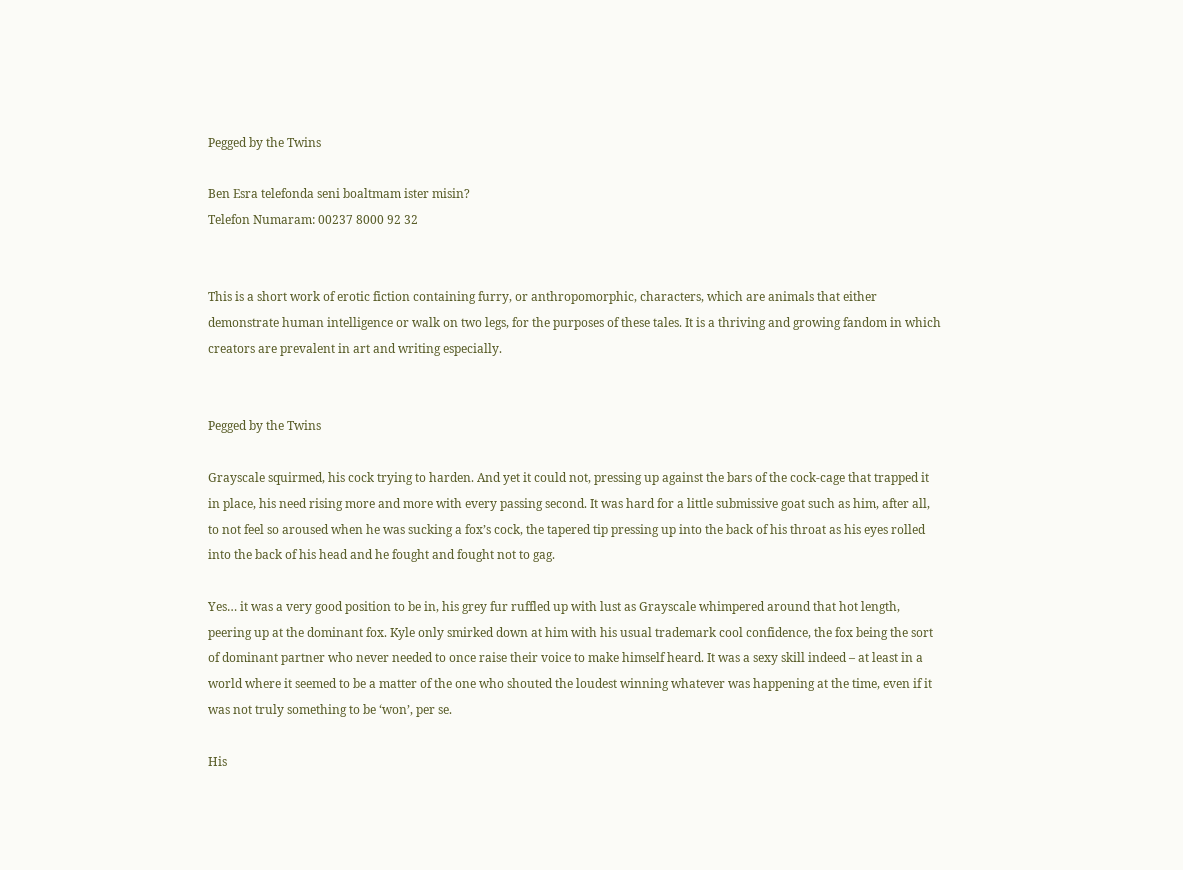Pegged by the Twins

Ben Esra telefonda seni boaltmam ister misin?
Telefon Numaram: 00237 8000 92 32


This is a short work of erotic fiction containing furry, or anthropomorphic, characters, which are animals that either demonstrate human intelligence or walk on two legs, for the purposes of these tales. It is a thriving and growing fandom in which creators are prevalent in art and writing especially.


Pegged by the Twins

Grayscale squirmed, his cock trying to harden. And yet it could not, pressing up against the bars of the cock-cage that trapped it in place, his need rising more and more with every passing second. It was hard for a little submissive goat such as him, after all, to not feel so aroused when he was sucking a fox’s cock, the tapered tip pressing up into the back of his throat as his eyes rolled into the back of his head and he fought and fought not to gag.

Yes… it was a very good position to be in, his grey fur ruffled up with lust as Grayscale whimpered around that hot length, peering up at the dominant fox. Kyle only smirked down at him with his usual trademark cool confidence, the fox being the sort of dominant partner who never needed to once raise their voice to make himself heard. It was a sexy skill indeed – at least in a world where it seemed to be a matter of the one who shouted the loudest winning whatever was happening at the time, even if it was not truly something to be ‘won’, per se.

His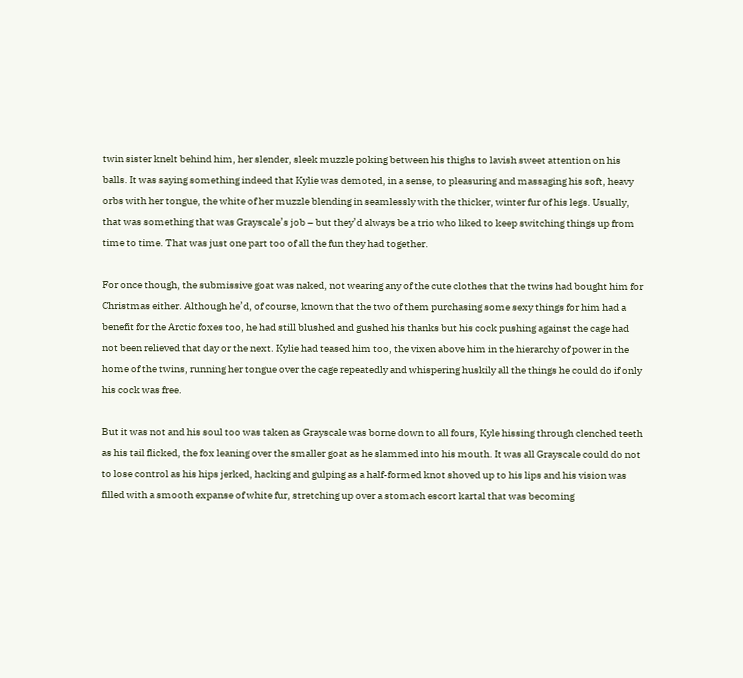twin sister knelt behind him, her slender, sleek muzzle poking between his thighs to lavish sweet attention on his balls. It was saying something indeed that Kylie was demoted, in a sense, to pleasuring and massaging his soft, heavy orbs with her tongue, the white of her muzzle blending in seamlessly with the thicker, winter fur of his legs. Usually, that was something that was Grayscale’s job – but they’d always be a trio who liked to keep switching things up from time to time. That was just one part too of all the fun they had together.

For once though, the submissive goat was naked, not wearing any of the cute clothes that the twins had bought him for Christmas either. Although he’d, of course, known that the two of them purchasing some sexy things for him had a benefit for the Arctic foxes too, he had still blushed and gushed his thanks but his cock pushing against the cage had not been relieved that day or the next. Kylie had teased him too, the vixen above him in the hierarchy of power in the home of the twins, running her tongue over the cage repeatedly and whispering huskily all the things he could do if only his cock was free.

But it was not and his soul too was taken as Grayscale was borne down to all fours, Kyle hissing through clenched teeth as his tail flicked, the fox leaning over the smaller goat as he slammed into his mouth. It was all Grayscale could do not to lose control as his hips jerked, hacking and gulping as a half-formed knot shoved up to his lips and his vision was filled with a smooth expanse of white fur, stretching up over a stomach escort kartal that was becoming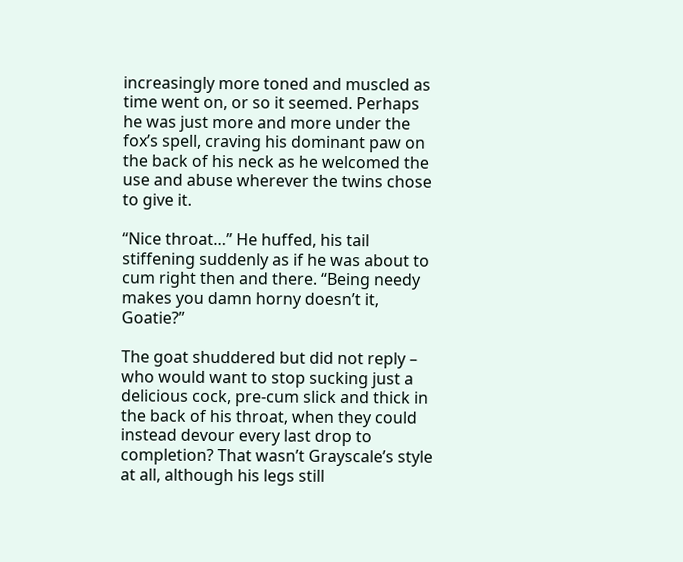increasingly more toned and muscled as time went on, or so it seemed. Perhaps he was just more and more under the fox’s spell, craving his dominant paw on the back of his neck as he welcomed the use and abuse wherever the twins chose to give it.

“Nice throat…” He huffed, his tail stiffening suddenly as if he was about to cum right then and there. “Being needy makes you damn horny doesn’t it, Goatie?”

The goat shuddered but did not reply – who would want to stop sucking just a delicious cock, pre-cum slick and thick in the back of his throat, when they could instead devour every last drop to completion? That wasn’t Grayscale’s style at all, although his legs still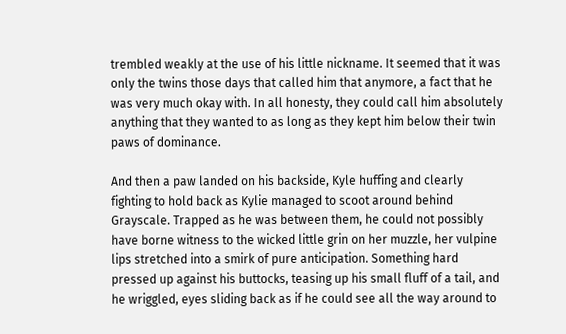trembled weakly at the use of his little nickname. It seemed that it was only the twins those days that called him that anymore, a fact that he was very much okay with. In all honesty, they could call him absolutely anything that they wanted to as long as they kept him below their twin paws of dominance.

And then a paw landed on his backside, Kyle huffing and clearly fighting to hold back as Kylie managed to scoot around behind Grayscale. Trapped as he was between them, he could not possibly have borne witness to the wicked little grin on her muzzle, her vulpine lips stretched into a smirk of pure anticipation. Something hard pressed up against his buttocks, teasing up his small fluff of a tail, and he wriggled, eyes sliding back as if he could see all the way around to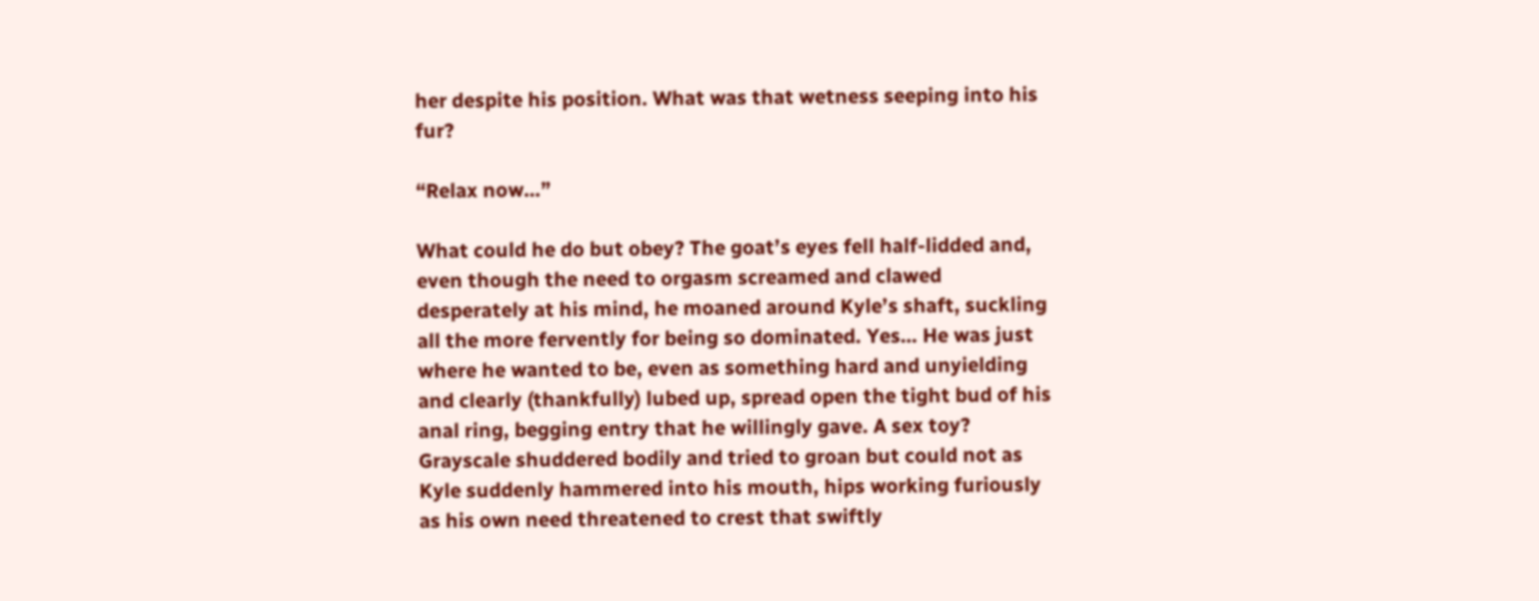her despite his position. What was that wetness seeping into his fur?

“Relax now…”

What could he do but obey? The goat’s eyes fell half-lidded and, even though the need to orgasm screamed and clawed desperately at his mind, he moaned around Kyle’s shaft, suckling all the more fervently for being so dominated. Yes… He was just where he wanted to be, even as something hard and unyielding and clearly (thankfully) lubed up, spread open the tight bud of his anal ring, begging entry that he willingly gave. A sex toy? Grayscale shuddered bodily and tried to groan but could not as Kyle suddenly hammered into his mouth, hips working furiously as his own need threatened to crest that swiftly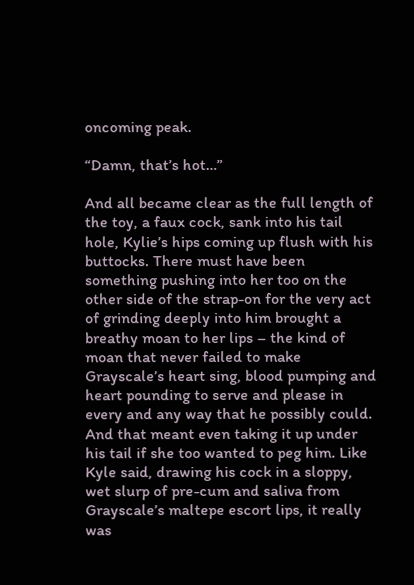oncoming peak.

“Damn, that’s hot…”

And all became clear as the full length of the toy, a faux cock, sank into his tail hole, Kylie’s hips coming up flush with his buttocks. There must have been something pushing into her too on the other side of the strap-on for the very act of grinding deeply into him brought a breathy moan to her lips – the kind of moan that never failed to make Grayscale’s heart sing, blood pumping and heart pounding to serve and please in every and any way that he possibly could. And that meant even taking it up under his tail if she too wanted to peg him. Like Kyle said, drawing his cock in a sloppy, wet slurp of pre-cum and saliva from Grayscale’s maltepe escort lips, it really was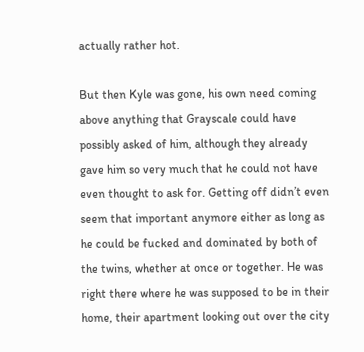actually rather hot.

But then Kyle was gone, his own need coming above anything that Grayscale could have possibly asked of him, although they already gave him so very much that he could not have even thought to ask for. Getting off didn’t even seem that important anymore either as long as he could be fucked and dominated by both of the twins, whether at once or together. He was right there where he was supposed to be in their home, their apartment looking out over the city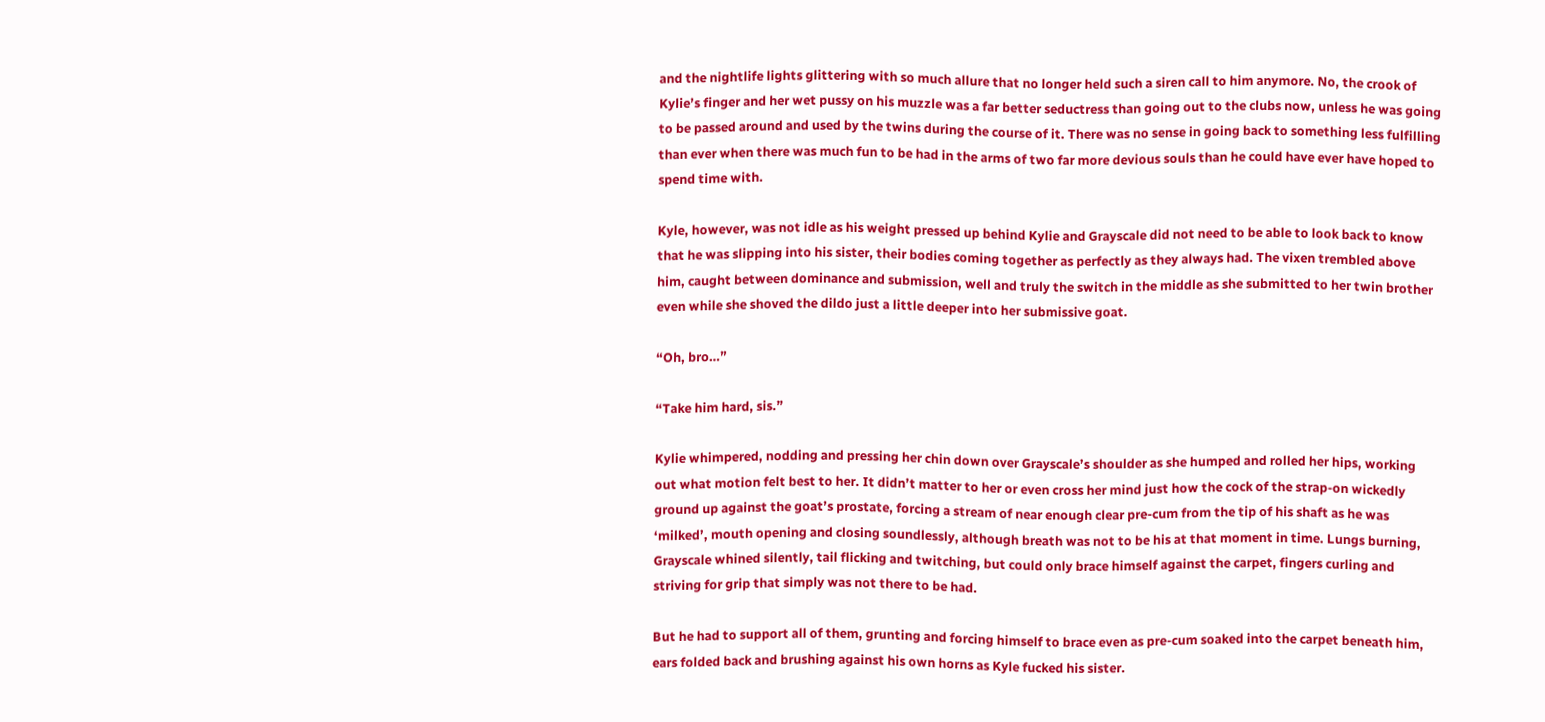and the nightlife lights glittering with so much allure that no longer held such a siren call to him anymore. No, the crook of Kylie’s finger and her wet pussy on his muzzle was a far better seductress than going out to the clubs now, unless he was going to be passed around and used by the twins during the course of it. There was no sense in going back to something less fulfilling than ever when there was much fun to be had in the arms of two far more devious souls than he could have ever have hoped to spend time with.

Kyle, however, was not idle as his weight pressed up behind Kylie and Grayscale did not need to be able to look back to know that he was slipping into his sister, their bodies coming together as perfectly as they always had. The vixen trembled above him, caught between dominance and submission, well and truly the switch in the middle as she submitted to her twin brother even while she shoved the dildo just a little deeper into her submissive goat.

“Oh, bro…”

“Take him hard, sis.”

Kylie whimpered, nodding and pressing her chin down over Grayscale’s shoulder as she humped and rolled her hips, working out what motion felt best to her. It didn’t matter to her or even cross her mind just how the cock of the strap-on wickedly ground up against the goat’s prostate, forcing a stream of near enough clear pre-cum from the tip of his shaft as he was ‘milked’, mouth opening and closing soundlessly, although breath was not to be his at that moment in time. Lungs burning, Grayscale whined silently, tail flicking and twitching, but could only brace himself against the carpet, fingers curling and striving for grip that simply was not there to be had.

But he had to support all of them, grunting and forcing himself to brace even as pre-cum soaked into the carpet beneath him, ears folded back and brushing against his own horns as Kyle fucked his sister.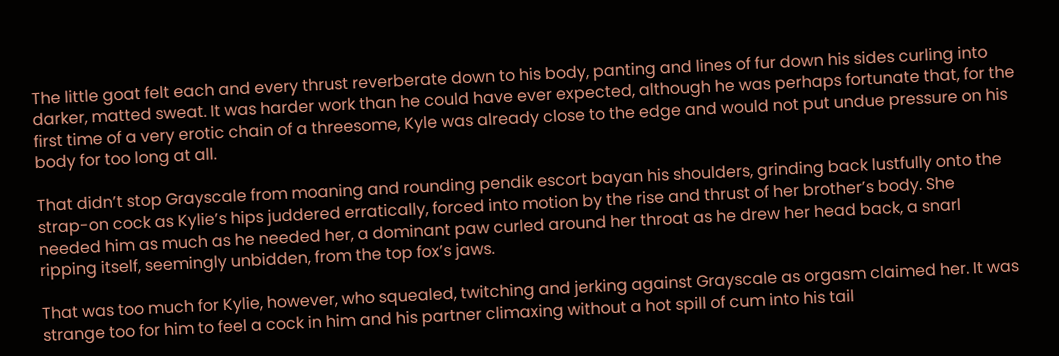The little goat felt each and every thrust reverberate down to his body, panting and lines of fur down his sides curling into darker, matted sweat. It was harder work than he could have ever expected, although he was perhaps fortunate that, for the first time of a very erotic chain of a threesome, Kyle was already close to the edge and would not put undue pressure on his body for too long at all.

That didn’t stop Grayscale from moaning and rounding pendik escort bayan his shoulders, grinding back lustfully onto the strap-on cock as Kylie’s hips juddered erratically, forced into motion by the rise and thrust of her brother’s body. She needed him as much as he needed her, a dominant paw curled around her throat as he drew her head back, a snarl ripping itself, seemingly unbidden, from the top fox’s jaws.

That was too much for Kylie, however, who squealed, twitching and jerking against Grayscale as orgasm claimed her. It was strange too for him to feel a cock in him and his partner climaxing without a hot spill of cum into his tail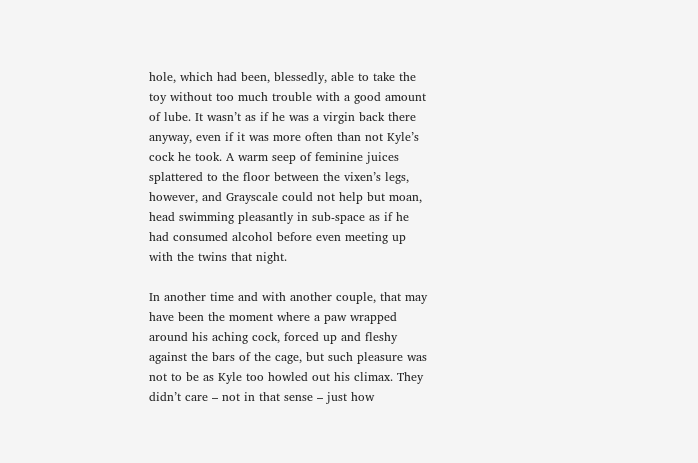hole, which had been, blessedly, able to take the toy without too much trouble with a good amount of lube. It wasn’t as if he was a virgin back there anyway, even if it was more often than not Kyle’s cock he took. A warm seep of feminine juices splattered to the floor between the vixen’s legs, however, and Grayscale could not help but moan, head swimming pleasantly in sub-space as if he had consumed alcohol before even meeting up with the twins that night.

In another time and with another couple, that may have been the moment where a paw wrapped around his aching cock, forced up and fleshy against the bars of the cage, but such pleasure was not to be as Kyle too howled out his climax. They didn’t care – not in that sense – just how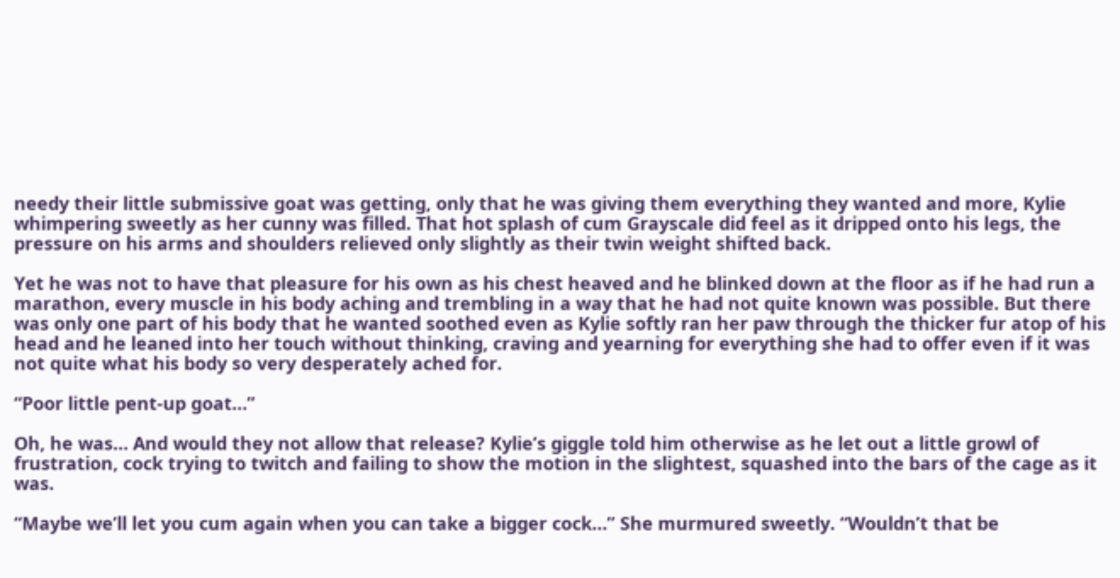needy their little submissive goat was getting, only that he was giving them everything they wanted and more, Kylie whimpering sweetly as her cunny was filled. That hot splash of cum Grayscale did feel as it dripped onto his legs, the pressure on his arms and shoulders relieved only slightly as their twin weight shifted back.

Yet he was not to have that pleasure for his own as his chest heaved and he blinked down at the floor as if he had run a marathon, every muscle in his body aching and trembling in a way that he had not quite known was possible. But there was only one part of his body that he wanted soothed even as Kylie softly ran her paw through the thicker fur atop of his head and he leaned into her touch without thinking, craving and yearning for everything she had to offer even if it was not quite what his body so very desperately ached for.

“Poor little pent-up goat…”

Oh, he was… And would they not allow that release? Kylie’s giggle told him otherwise as he let out a little growl of frustration, cock trying to twitch and failing to show the motion in the slightest, squashed into the bars of the cage as it was.

“Maybe we’ll let you cum again when you can take a bigger cock…” She murmured sweetly. “Wouldn’t that be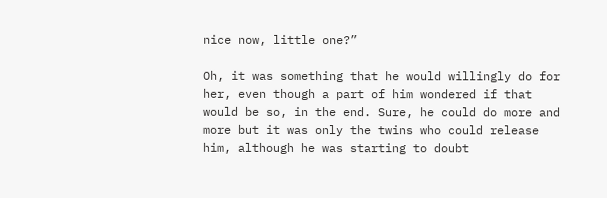nice now, little one?”

Oh, it was something that he would willingly do for her, even though a part of him wondered if that would be so, in the end. Sure, he could do more and more but it was only the twins who could release him, although he was starting to doubt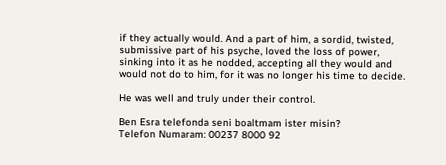if they actually would. And a part of him, a sordid, twisted, submissive part of his psyche, loved the loss of power, sinking into it as he nodded, accepting all they would and would not do to him, for it was no longer his time to decide.

He was well and truly under their control.

Ben Esra telefonda seni boaltmam ister misin?
Telefon Numaram: 00237 8000 92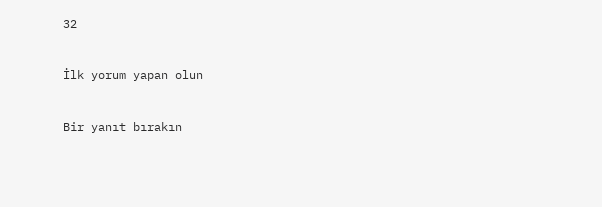32

İlk yorum yapan olun

Bir yanıt bırakın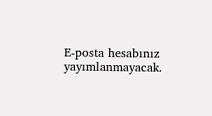E-posta hesabınız yayımlanmayacak.